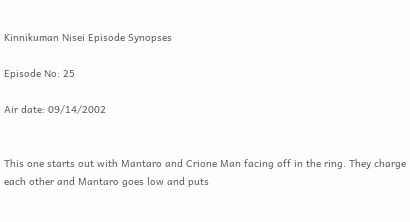Kinnikuman Nisei Episode Synopses

Episode No: 25

Air date: 09/14/2002


This one starts out with Mantaro and Crione Man facing off in the ring. They charge each other and Mantaro goes low and puts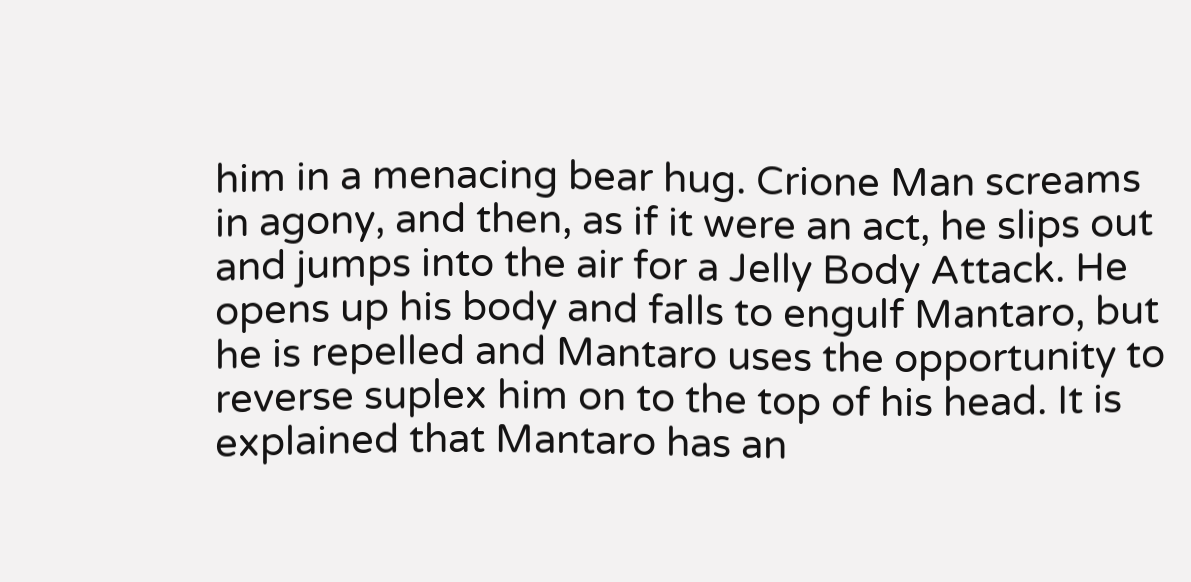him in a menacing bear hug. Crione Man screams in agony, and then, as if it were an act, he slips out and jumps into the air for a Jelly Body Attack. He opens up his body and falls to engulf Mantaro, but he is repelled and Mantaro uses the opportunity to reverse suplex him on to the top of his head. It is explained that Mantaro has an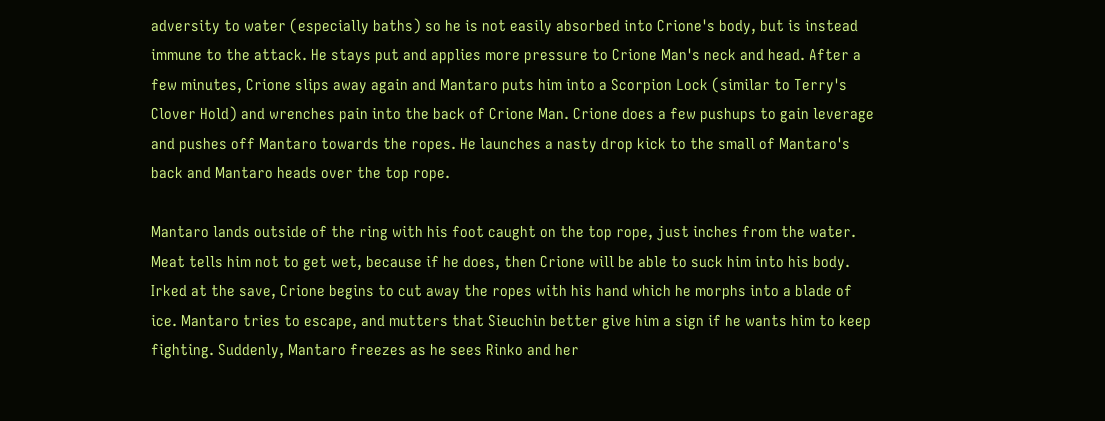adversity to water (especially baths) so he is not easily absorbed into Crione's body, but is instead immune to the attack. He stays put and applies more pressure to Crione Man's neck and head. After a few minutes, Crione slips away again and Mantaro puts him into a Scorpion Lock (similar to Terry's Clover Hold) and wrenches pain into the back of Crione Man. Crione does a few pushups to gain leverage and pushes off Mantaro towards the ropes. He launches a nasty drop kick to the small of Mantaro's back and Mantaro heads over the top rope.

Mantaro lands outside of the ring with his foot caught on the top rope, just inches from the water. Meat tells him not to get wet, because if he does, then Crione will be able to suck him into his body. Irked at the save, Crione begins to cut away the ropes with his hand which he morphs into a blade of ice. Mantaro tries to escape, and mutters that Sieuchin better give him a sign if he wants him to keep fighting. Suddenly, Mantaro freezes as he sees Rinko and her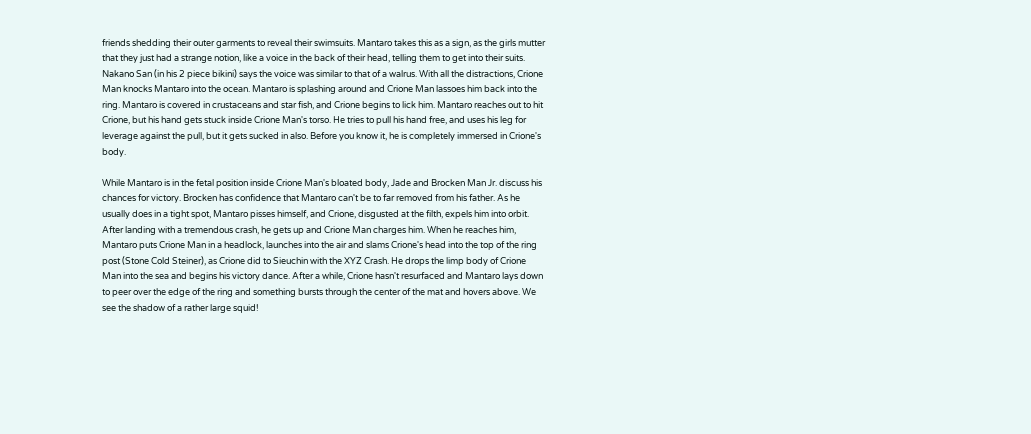friends shedding their outer garments to reveal their swimsuits. Mantaro takes this as a sign, as the girls mutter that they just had a strange notion, like a voice in the back of their head, telling them to get into their suits. Nakano San (in his 2 piece bikini) says the voice was similar to that of a walrus. With all the distractions, Crione Man knocks Mantaro into the ocean. Mantaro is splashing around and Crione Man lassoes him back into the ring. Mantaro is covered in crustaceans and star fish, and Crione begins to lick him. Mantaro reaches out to hit Crione, but his hand gets stuck inside Crione Man's torso. He tries to pull his hand free, and uses his leg for leverage against the pull, but it gets sucked in also. Before you know it, he is completely immersed in Crione's body.

While Mantaro is in the fetal position inside Crione Man's bloated body, Jade and Brocken Man Jr. discuss his chances for victory. Brocken has confidence that Mantaro can't be to far removed from his father. As he usually does in a tight spot, Mantaro pisses himself, and Crione, disgusted at the filth, expels him into orbit. After landing with a tremendous crash, he gets up and Crione Man charges him. When he reaches him, Mantaro puts Crione Man in a headlock, launches into the air and slams Crione's head into the top of the ring post (Stone Cold Steiner), as Crione did to Sieuchin with the XYZ Crash. He drops the limp body of Crione Man into the sea and begins his victory dance. After a while, Crione hasn't resurfaced and Mantaro lays down to peer over the edge of the ring and something bursts through the center of the mat and hovers above. We see the shadow of a rather large squid!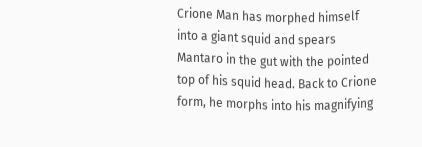Crione Man has morphed himself into a giant squid and spears Mantaro in the gut with the pointed top of his squid head. Back to Crione form, he morphs into his magnifying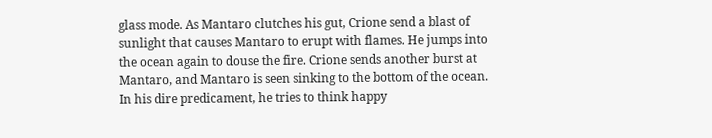glass mode. As Mantaro clutches his gut, Crione send a blast of sunlight that causes Mantaro to erupt with flames. He jumps into the ocean again to douse the fire. Crione sends another burst at Mantaro, and Mantaro is seen sinking to the bottom of the ocean. In his dire predicament, he tries to think happy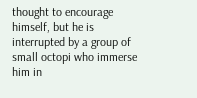thought to encourage himself, but he is interrupted by a group of small octopi who immerse him in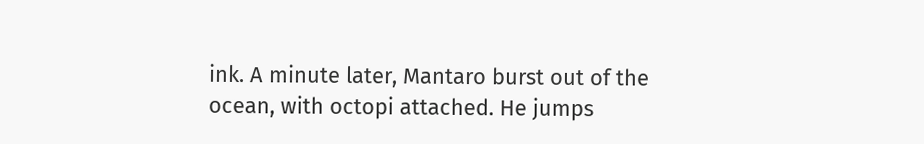ink. A minute later, Mantaro burst out of the ocean, with octopi attached. He jumps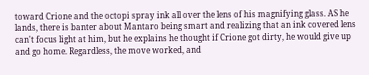toward Crione and the octopi spray ink all over the lens of his magnifying glass. AS he lands, there is banter about Mantaro being smart and realizing that an ink covered lens can't focus light at him, but he explains he thought if Crione got dirty, he would give up and go home. Regardless, the move worked, and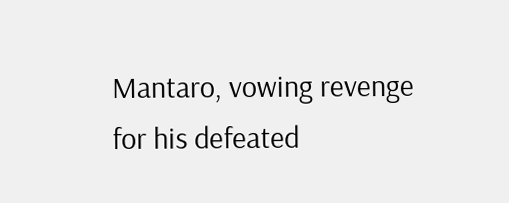Mantaro, vowing revenge for his defeated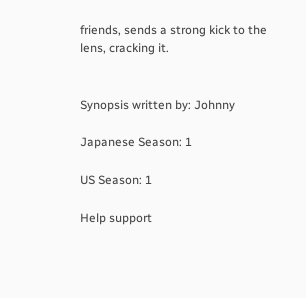friends, sends a strong kick to the lens, cracking it.


Synopsis written by: Johnny

Japanese Season: 1

US Season: 1

Help support